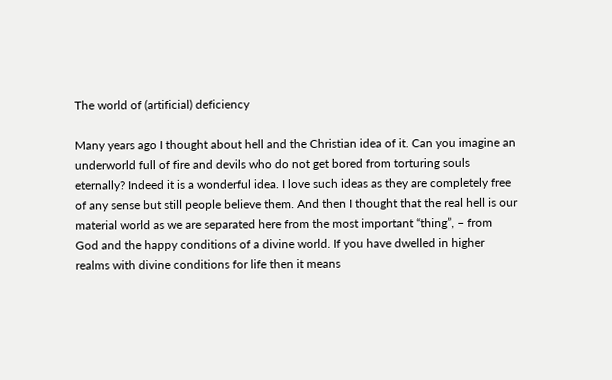The world of (artificial) deficiency

Many years ago I thought about hell and the Christian idea of it. Can you imagine an underworld full of fire and devils who do not get bored from torturing souls eternally? Indeed it is a wonderful idea. I love such ideas as they are completely free of any sense but still people believe them. And then I thought that the real hell is our material world as we are separated here from the most important “thing”, – from God and the happy conditions of a divine world. If you have dwelled in higher realms with divine conditions for life then it means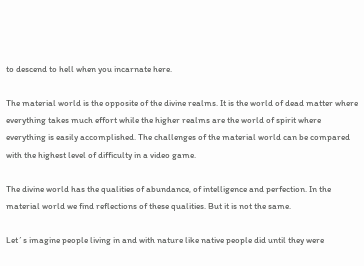to descend to hell when you incarnate here.

The material world is the opposite of the divine realms. It is the world of dead matter where everything takes much effort while the higher realms are the world of spirit where everything is easily accomplished. The challenges of the material world can be compared with the highest level of difficulty in a video game.

The divine world has the qualities of abundance, of intelligence and perfection. In the material world we find reflections of these qualities. But it is not the same.

Let´s imagine people living in and with nature like native people did until they were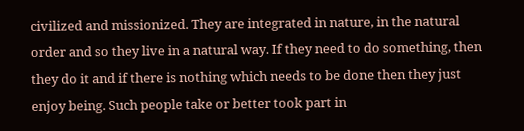civilized and missionized. They are integrated in nature, in the natural order and so they live in a natural way. If they need to do something, then they do it and if there is nothing which needs to be done then they just enjoy being. Such people take or better took part in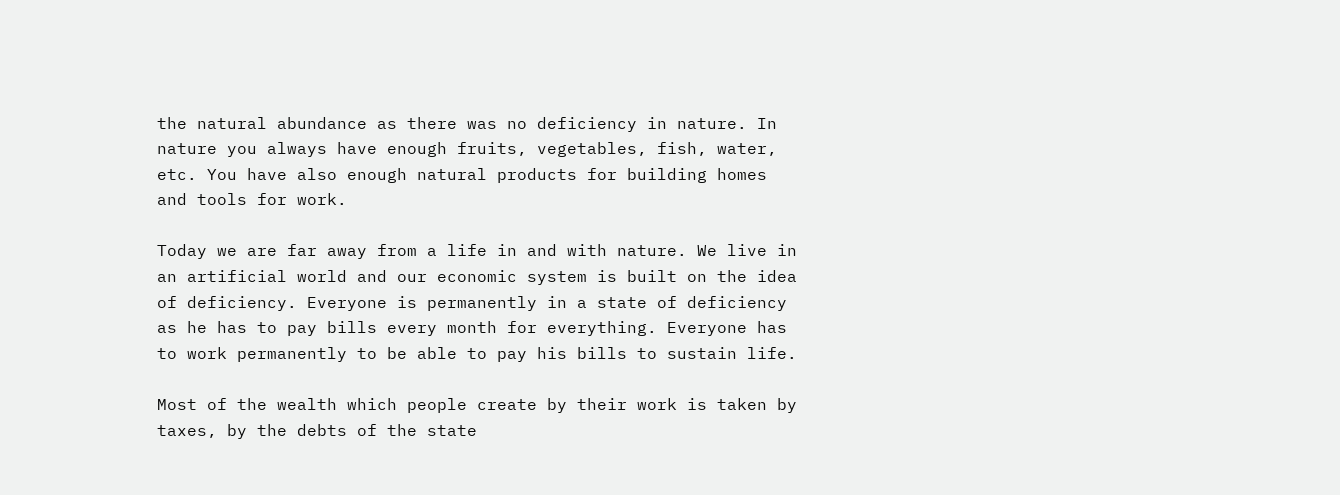the natural abundance as there was no deficiency in nature. In nature you always have enough fruits, vegetables, fish, water, etc. You have also enough natural products for building homes and tools for work.

Today we are far away from a life in and with nature. We live in an artificial world and our economic system is built on the idea of deficiency. Everyone is permanently in a state of deficiency as he has to pay bills every month for everything. Everyone has to work permanently to be able to pay his bills to sustain life.

Most of the wealth which people create by their work is taken by taxes, by the debts of the state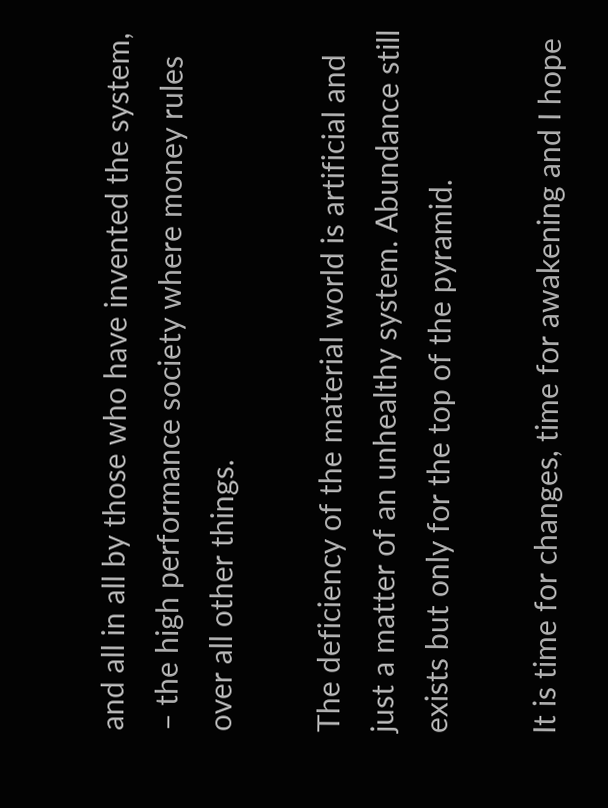and all in all by those who have invented the system, – the high performance society where money rules over all other things.

The deficiency of the material world is artificial and just a matter of an unhealthy system. Abundance still exists but only for the top of the pyramid.

It is time for changes, time for awakening and I hope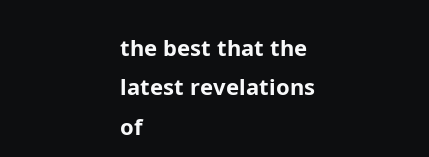the best that the latest revelations of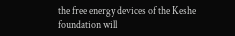the free energy devices of the Keshe foundation will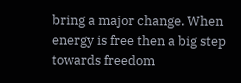bring a major change. When energy is free then a big step towards freedom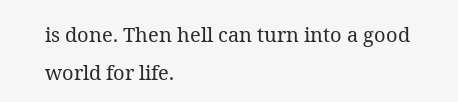is done. Then hell can turn into a good world for life.